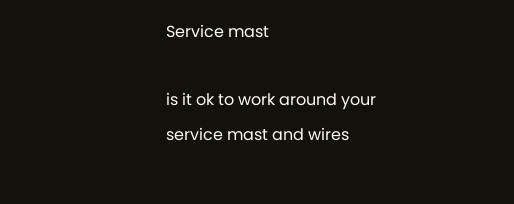Service mast

is it ok to work around your service mast and wires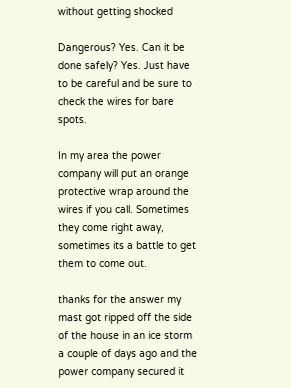without getting shocked

Dangerous? Yes. Can it be done safely? Yes. Just have to be careful and be sure to check the wires for bare spots.

In my area the power company will put an orange protective wrap around the wires if you call. Sometimes they come right away, sometimes its a battle to get them to come out.

thanks for the answer my mast got ripped off the side of the house in an ice storm a couple of days ago and the power company secured it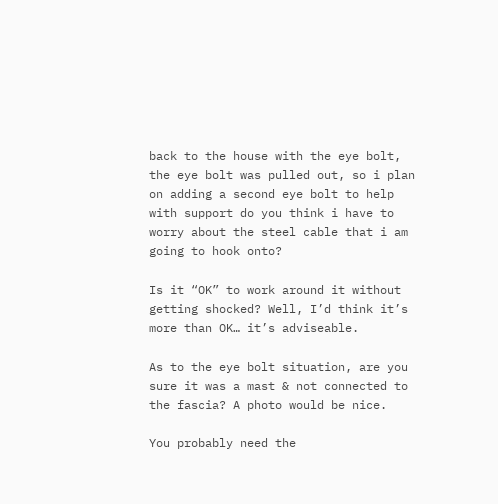back to the house with the eye bolt, the eye bolt was pulled out, so i plan on adding a second eye bolt to help with support do you think i have to worry about the steel cable that i am going to hook onto?

Is it “OK” to work around it without getting shocked? Well, I’d think it’s more than OK… it’s adviseable.

As to the eye bolt situation, are you sure it was a mast & not connected to the fascia? A photo would be nice.

You probably need the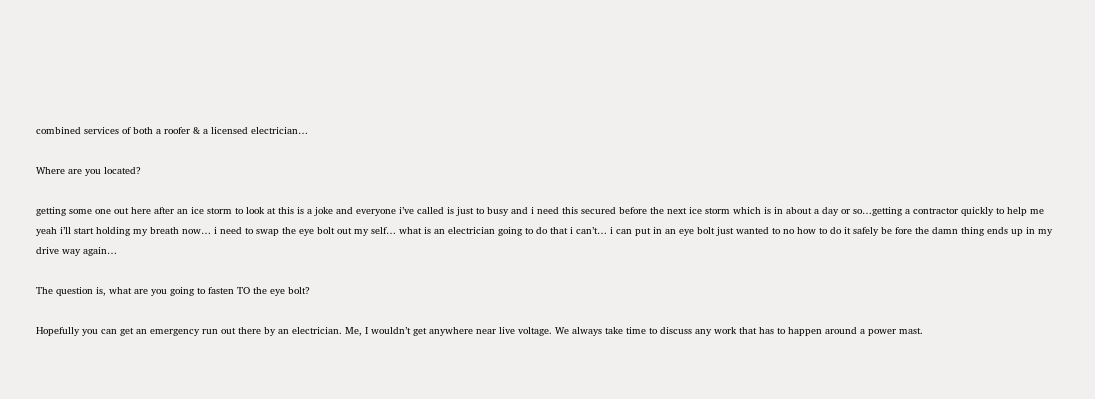combined services of both a roofer & a licensed electrician…

Where are you located?

getting some one out here after an ice storm to look at this is a joke and everyone i’ve called is just to busy and i need this secured before the next ice storm which is in about a day or so…getting a contractor quickly to help me yeah i’ll start holding my breath now… i need to swap the eye bolt out my self… what is an electrician going to do that i can’t… i can put in an eye bolt just wanted to no how to do it safely be fore the damn thing ends up in my drive way again…

The question is, what are you going to fasten TO the eye bolt?

Hopefully you can get an emergency run out there by an electrician. Me, I wouldn’t get anywhere near live voltage. We always take time to discuss any work that has to happen around a power mast.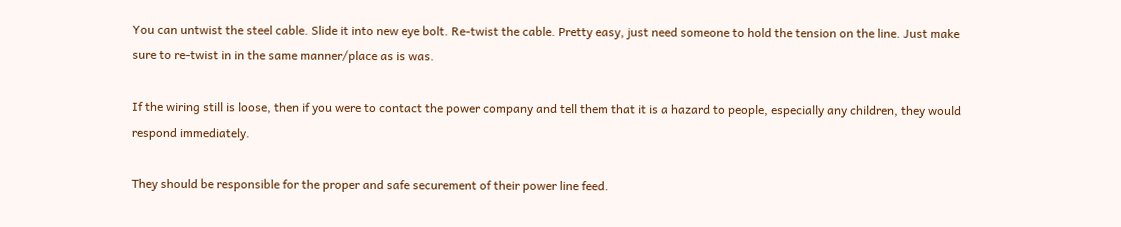You can untwist the steel cable. Slide it into new eye bolt. Re-twist the cable. Pretty easy, just need someone to hold the tension on the line. Just make sure to re-twist in in the same manner/place as is was.

If the wiring still is loose, then if you were to contact the power company and tell them that it is a hazard to people, especially any children, they would respond immediately.

They should be responsible for the proper and safe securement of their power line feed.